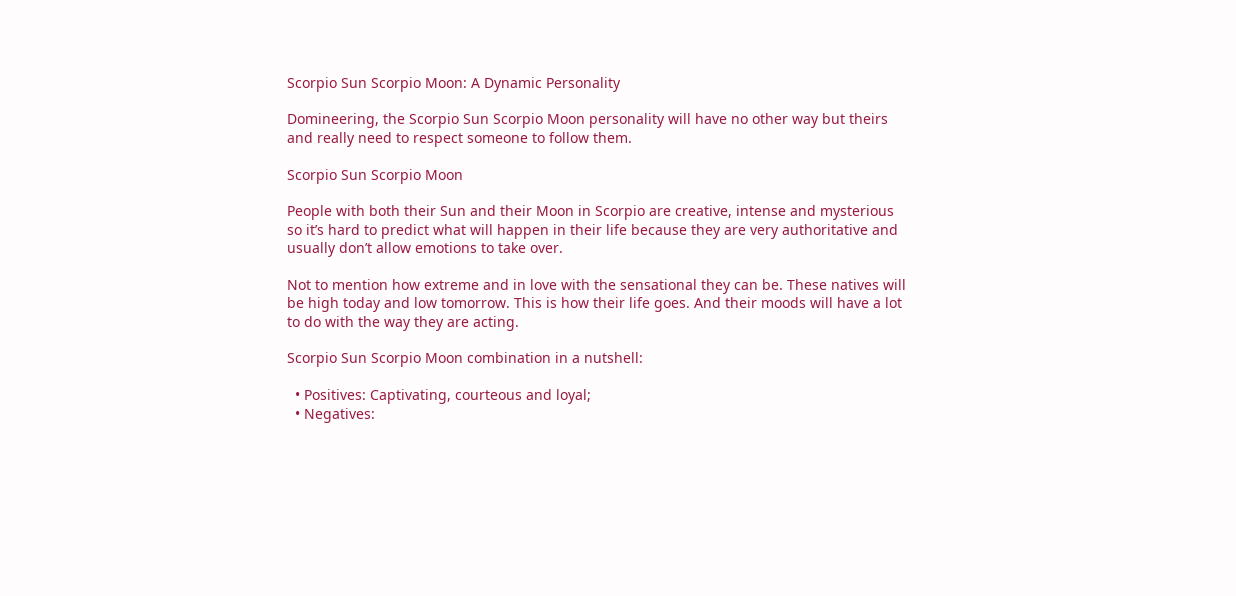Scorpio Sun Scorpio Moon: A Dynamic Personality

Domineering, the Scorpio Sun Scorpio Moon personality will have no other way but theirs and really need to respect someone to follow them.

Scorpio Sun Scorpio Moon

People with both their Sun and their Moon in Scorpio are creative, intense and mysterious so it’s hard to predict what will happen in their life because they are very authoritative and usually don’t allow emotions to take over.

Not to mention how extreme and in love with the sensational they can be. These natives will be high today and low tomorrow. This is how their life goes. And their moods will have a lot to do with the way they are acting.

Scorpio Sun Scorpio Moon combination in a nutshell:

  • Positives: Captivating, courteous and loyal;
  • Negatives: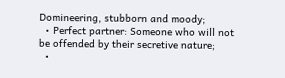Domineering, stubborn and moody;
  • Perfect partner: Someone who will not be offended by their secretive nature;
  •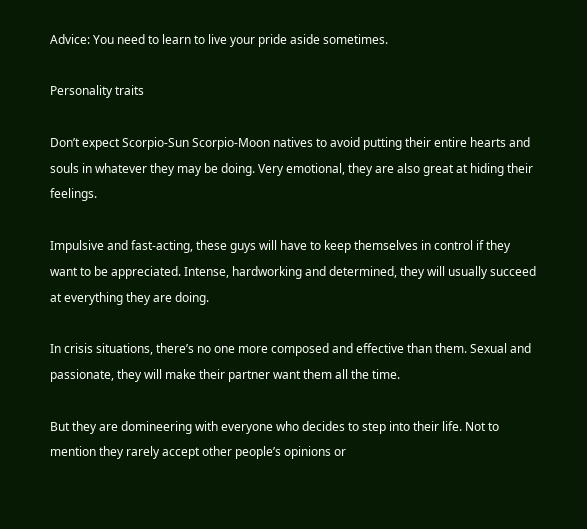Advice: You need to learn to live your pride aside sometimes.

Personality traits

Don’t expect Scorpio-Sun Scorpio-Moon natives to avoid putting their entire hearts and souls in whatever they may be doing. Very emotional, they are also great at hiding their feelings.

Impulsive and fast-acting, these guys will have to keep themselves in control if they want to be appreciated. Intense, hardworking and determined, they will usually succeed at everything they are doing.

In crisis situations, there’s no one more composed and effective than them. Sexual and passionate, they will make their partner want them all the time.

But they are domineering with everyone who decides to step into their life. Not to mention they rarely accept other people’s opinions or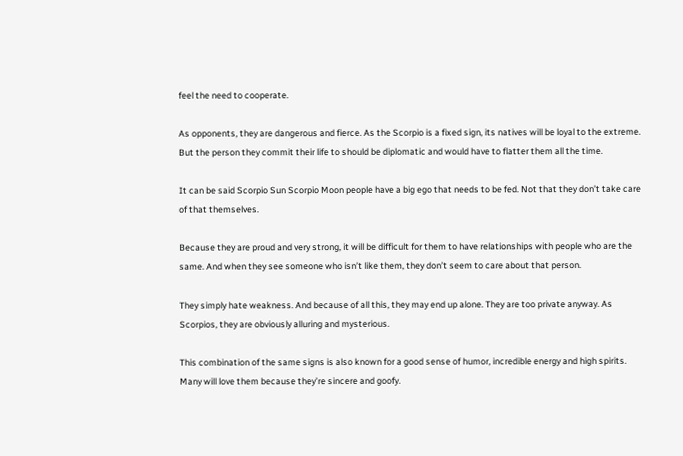feel the need to cooperate.

As opponents, they are dangerous and fierce. As the Scorpio is a fixed sign, its natives will be loyal to the extreme. But the person they commit their life to should be diplomatic and would have to flatter them all the time.

It can be said Scorpio Sun Scorpio Moon people have a big ego that needs to be fed. Not that they don’t take care of that themselves.

Because they are proud and very strong, it will be difficult for them to have relationships with people who are the same. And when they see someone who isn’t like them, they don’t seem to care about that person.

They simply hate weakness. And because of all this, they may end up alone. They are too private anyway. As Scorpios, they are obviously alluring and mysterious.

This combination of the same signs is also known for a good sense of humor, incredible energy and high spirits. Many will love them because they’re sincere and goofy.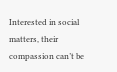Interested in social matters, their compassion can’t be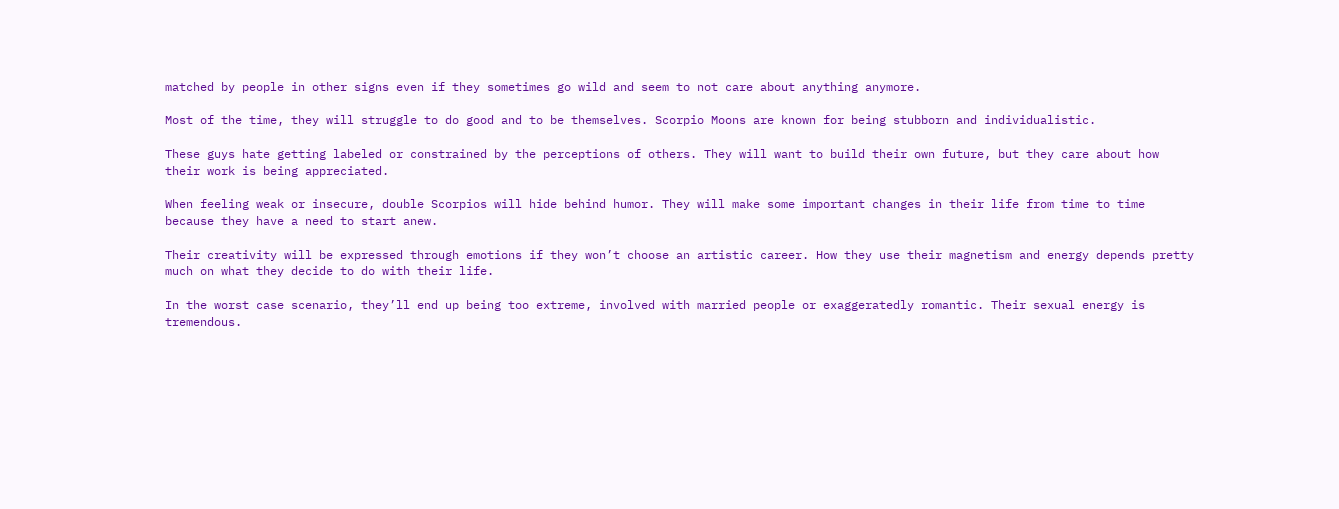matched by people in other signs even if they sometimes go wild and seem to not care about anything anymore.

Most of the time, they will struggle to do good and to be themselves. Scorpio Moons are known for being stubborn and individualistic.

These guys hate getting labeled or constrained by the perceptions of others. They will want to build their own future, but they care about how their work is being appreciated.

When feeling weak or insecure, double Scorpios will hide behind humor. They will make some important changes in their life from time to time because they have a need to start anew.

Their creativity will be expressed through emotions if they won’t choose an artistic career. How they use their magnetism and energy depends pretty much on what they decide to do with their life.

In the worst case scenario, they’ll end up being too extreme, involved with married people or exaggeratedly romantic. Their sexual energy is tremendous.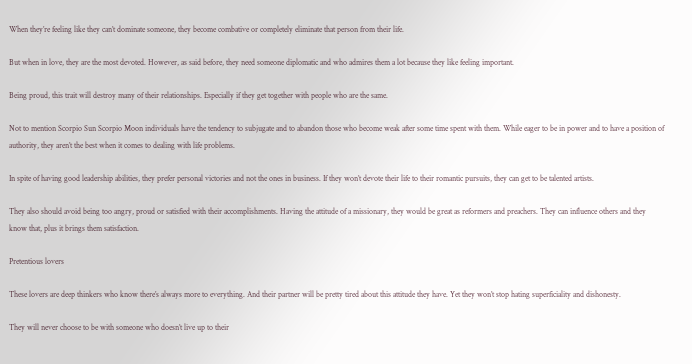When they’re feeling like they can’t dominate someone, they become combative or completely eliminate that person from their life.

But when in love, they are the most devoted. However, as said before, they need someone diplomatic and who admires them a lot because they like feeling important.

Being proud, this trait will destroy many of their relationships. Especially if they get together with people who are the same.

Not to mention Scorpio Sun Scorpio Moon individuals have the tendency to subjugate and to abandon those who become weak after some time spent with them. While eager to be in power and to have a position of authority, they aren’t the best when it comes to dealing with life problems.

In spite of having good leadership abilities, they prefer personal victories and not the ones in business. If they won’t devote their life to their romantic pursuits, they can get to be talented artists.

They also should avoid being too angry, proud or satisfied with their accomplishments. Having the attitude of a missionary, they would be great as reformers and preachers. They can influence others and they know that, plus it brings them satisfaction.

Pretentious lovers

These lovers are deep thinkers who know there’s always more to everything. And their partner will be pretty tired about this attitude they have. Yet they won’t stop hating superficiality and dishonesty.

They will never choose to be with someone who doesn’t live up to their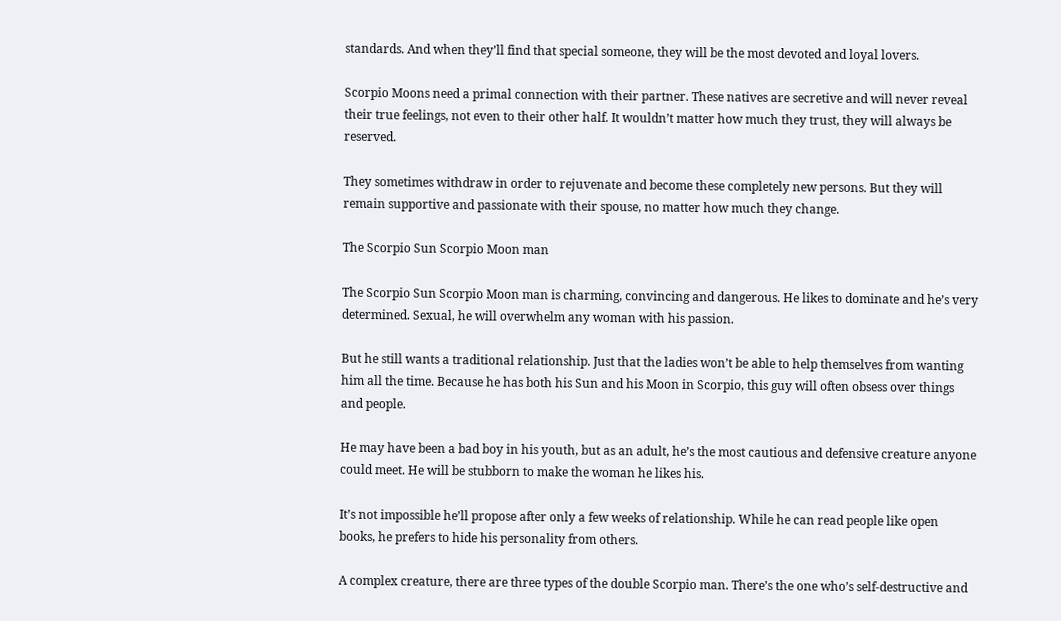standards. And when they’ll find that special someone, they will be the most devoted and loyal lovers.

Scorpio Moons need a primal connection with their partner. These natives are secretive and will never reveal their true feelings, not even to their other half. It wouldn’t matter how much they trust, they will always be reserved.

They sometimes withdraw in order to rejuvenate and become these completely new persons. But they will remain supportive and passionate with their spouse, no matter how much they change.

The Scorpio Sun Scorpio Moon man

The Scorpio Sun Scorpio Moon man is charming, convincing and dangerous. He likes to dominate and he’s very determined. Sexual, he will overwhelm any woman with his passion.

But he still wants a traditional relationship. Just that the ladies won’t be able to help themselves from wanting him all the time. Because he has both his Sun and his Moon in Scorpio, this guy will often obsess over things and people.

He may have been a bad boy in his youth, but as an adult, he’s the most cautious and defensive creature anyone could meet. He will be stubborn to make the woman he likes his.

It’s not impossible he’ll propose after only a few weeks of relationship. While he can read people like open books, he prefers to hide his personality from others.

A complex creature, there are three types of the double Scorpio man. There’s the one who’s self-destructive and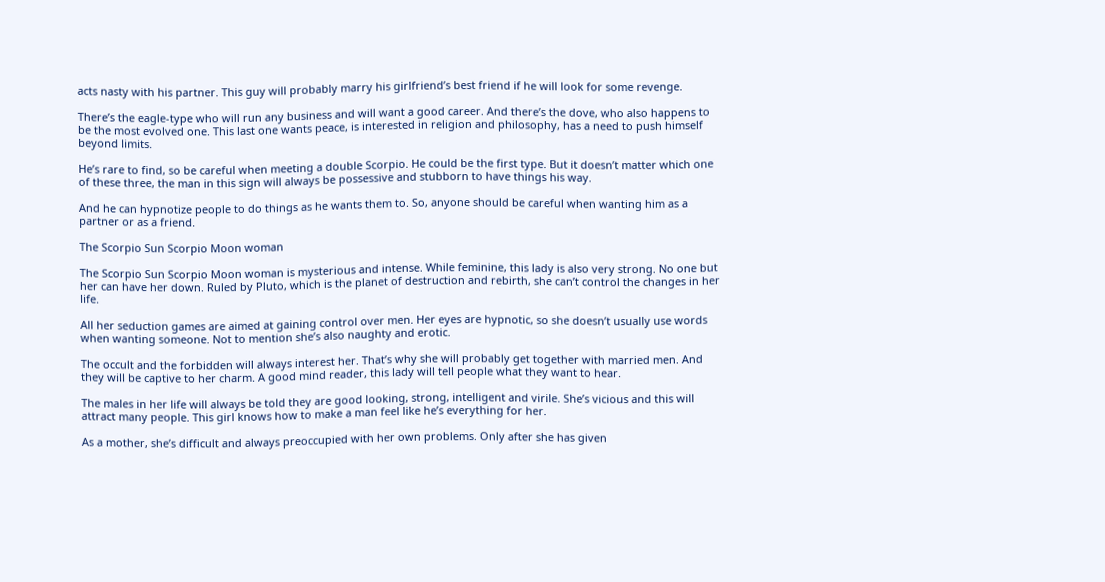acts nasty with his partner. This guy will probably marry his girlfriend’s best friend if he will look for some revenge.

There’s the eagle-type who will run any business and will want a good career. And there’s the dove, who also happens to be the most evolved one. This last one wants peace, is interested in religion and philosophy, has a need to push himself beyond limits.

He’s rare to find, so be careful when meeting a double Scorpio. He could be the first type. But it doesn’t matter which one of these three, the man in this sign will always be possessive and stubborn to have things his way.

And he can hypnotize people to do things as he wants them to. So, anyone should be careful when wanting him as a partner or as a friend.

The Scorpio Sun Scorpio Moon woman

The Scorpio Sun Scorpio Moon woman is mysterious and intense. While feminine, this lady is also very strong. No one but her can have her down. Ruled by Pluto, which is the planet of destruction and rebirth, she can’t control the changes in her life.

All her seduction games are aimed at gaining control over men. Her eyes are hypnotic, so she doesn’t usually use words when wanting someone. Not to mention she’s also naughty and erotic.

The occult and the forbidden will always interest her. That’s why she will probably get together with married men. And they will be captive to her charm. A good mind reader, this lady will tell people what they want to hear.

The males in her life will always be told they are good looking, strong, intelligent and virile. She’s vicious and this will attract many people. This girl knows how to make a man feel like he’s everything for her.

As a mother, she’s difficult and always preoccupied with her own problems. Only after she has given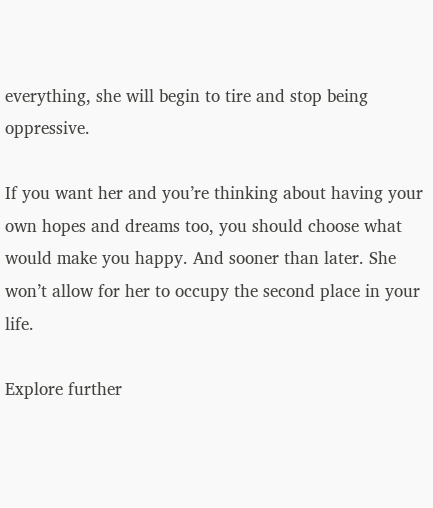everything, she will begin to tire and stop being oppressive.

If you want her and you’re thinking about having your own hopes and dreams too, you should choose what would make you happy. And sooner than later. She won’t allow for her to occupy the second place in your life.

Explore further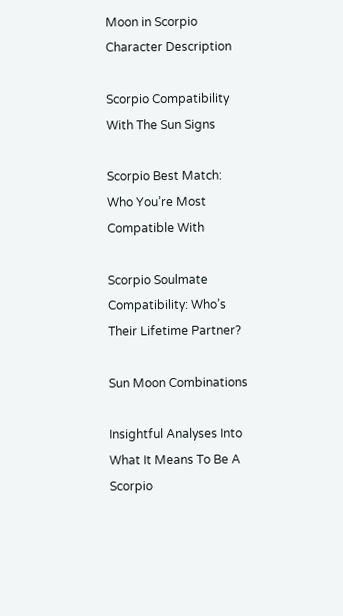Moon in Scorpio Character Description

Scorpio Compatibility With The Sun Signs

Scorpio Best Match: Who You’re Most Compatible With

Scorpio Soulmate Compatibility: Who’s Their Lifetime Partner?

Sun Moon Combinations

Insightful Analyses Into What It Means To Be A Scorpio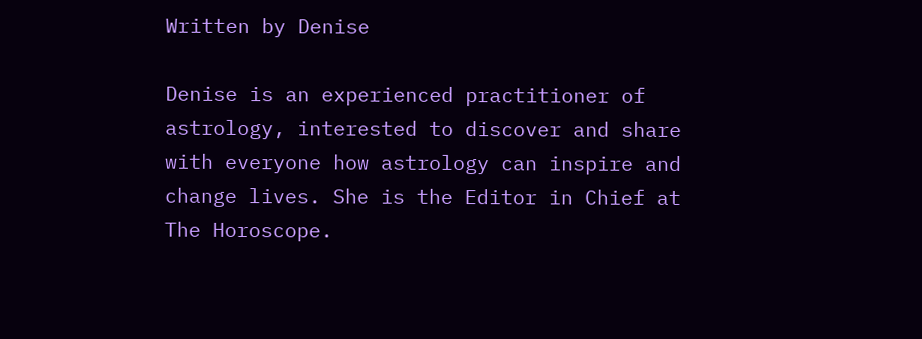Written by Denise

Denise is an experienced practitioner of astrology, interested to discover and share with everyone how astrology can inspire and change lives. She is the Editor in Chief at The Horoscope.